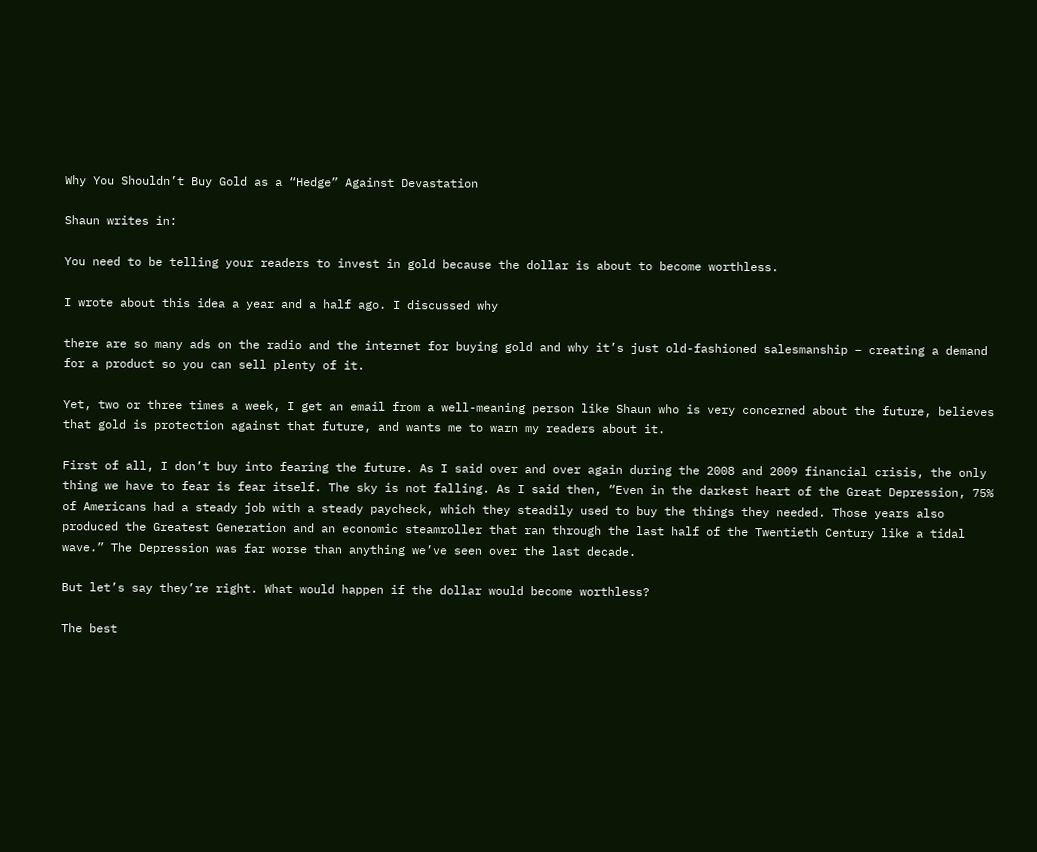Why You Shouldn’t Buy Gold as a “Hedge” Against Devastation

Shaun writes in:

You need to be telling your readers to invest in gold because the dollar is about to become worthless.

I wrote about this idea a year and a half ago. I discussed why

there are so many ads on the radio and the internet for buying gold and why it’s just old-fashioned salesmanship – creating a demand for a product so you can sell plenty of it.

Yet, two or three times a week, I get an email from a well-meaning person like Shaun who is very concerned about the future, believes that gold is protection against that future, and wants me to warn my readers about it.

First of all, I don’t buy into fearing the future. As I said over and over again during the 2008 and 2009 financial crisis, the only thing we have to fear is fear itself. The sky is not falling. As I said then, “Even in the darkest heart of the Great Depression, 75% of Americans had a steady job with a steady paycheck, which they steadily used to buy the things they needed. Those years also produced the Greatest Generation and an economic steamroller that ran through the last half of the Twentieth Century like a tidal wave.” The Depression was far worse than anything we’ve seen over the last decade.

But let’s say they’re right. What would happen if the dollar would become worthless?

The best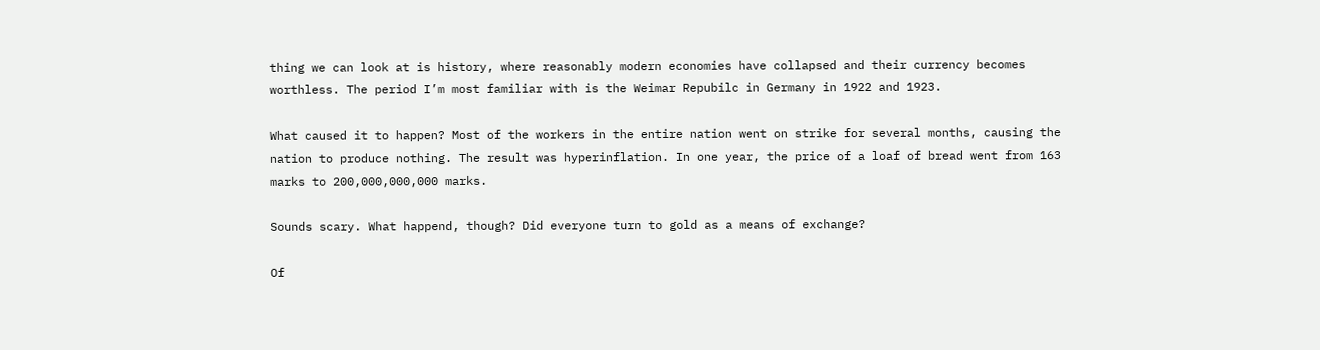thing we can look at is history, where reasonably modern economies have collapsed and their currency becomes worthless. The period I’m most familiar with is the Weimar Repubilc in Germany in 1922 and 1923.

What caused it to happen? Most of the workers in the entire nation went on strike for several months, causing the nation to produce nothing. The result was hyperinflation. In one year, the price of a loaf of bread went from 163 marks to 200,000,000,000 marks.

Sounds scary. What happend, though? Did everyone turn to gold as a means of exchange?

Of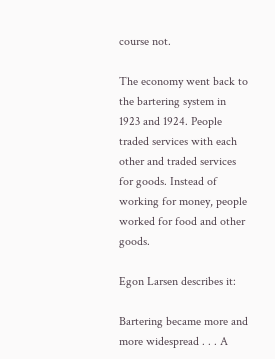course not.

The economy went back to the bartering system in 1923 and 1924. People traded services with each other and traded services for goods. Instead of working for money, people worked for food and other goods.

Egon Larsen describes it:

Bartering became more and more widespread . . . A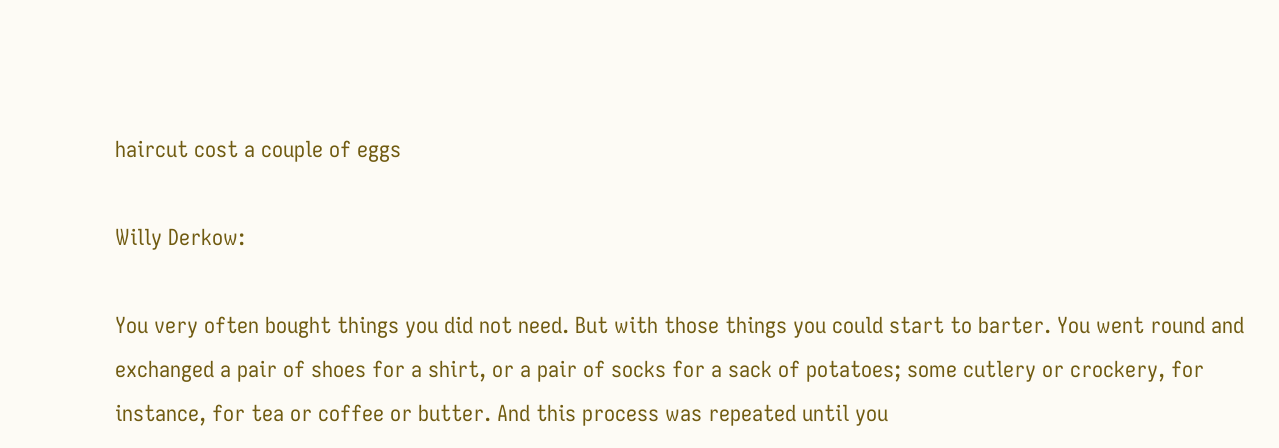haircut cost a couple of eggs

Willy Derkow:

You very often bought things you did not need. But with those things you could start to barter. You went round and exchanged a pair of shoes for a shirt, or a pair of socks for a sack of potatoes; some cutlery or crockery, for instance, for tea or coffee or butter. And this process was repeated until you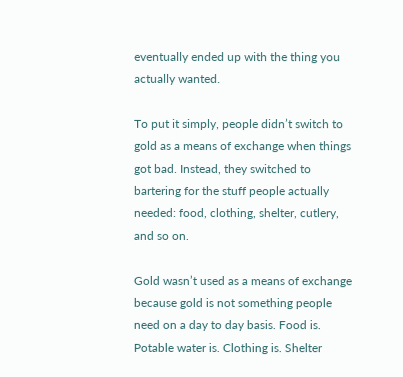eventually ended up with the thing you actually wanted.

To put it simply, people didn’t switch to gold as a means of exchange when things got bad. Instead, they switched to bartering for the stuff people actually needed: food, clothing, shelter, cutlery, and so on.

Gold wasn’t used as a means of exchange because gold is not something people need on a day to day basis. Food is. Potable water is. Clothing is. Shelter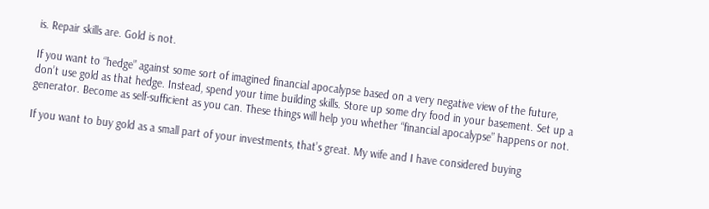is. Repair skills are. Gold is not.

If you want to “hedge” against some sort of imagined financial apocalypse based on a very negative view of the future, don’t use gold as that hedge. Instead, spend your time building skills. Store up some dry food in your basement. Set up a generator. Become as self-sufficient as you can. These things will help you whether “financial apocalypse” happens or not.

If you want to buy gold as a small part of your investments, that’s great. My wife and I have considered buying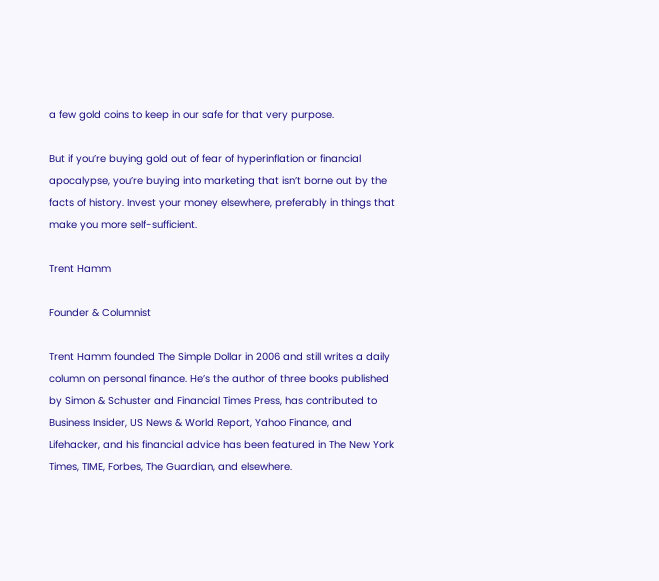a few gold coins to keep in our safe for that very purpose.

But if you’re buying gold out of fear of hyperinflation or financial apocalypse, you’re buying into marketing that isn’t borne out by the facts of history. Invest your money elsewhere, preferably in things that make you more self-sufficient.

Trent Hamm

Founder & Columnist

Trent Hamm founded The Simple Dollar in 2006 and still writes a daily column on personal finance. He’s the author of three books published by Simon & Schuster and Financial Times Press, has contributed to Business Insider, US News & World Report, Yahoo Finance, and Lifehacker, and his financial advice has been featured in The New York Times, TIME, Forbes, The Guardian, and elsewhere.